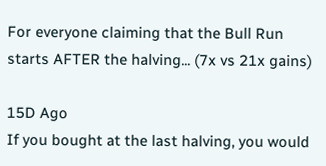For everyone claiming that the Bull Run starts AFTER the halving... (7x vs 21x gains)

15D Ago
If you bought at the last halving, you would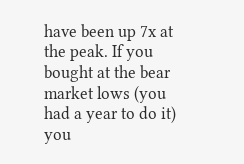have been up 7x at the peak. If you bought at the bear market lows (you had a year to do it) you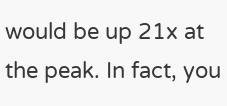would be up 21x at the peak. In fact, you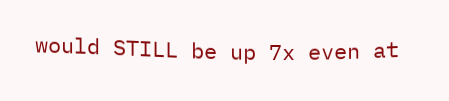would STILL be up 7x even at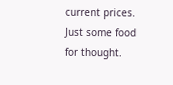current prices. Just some food for thought.